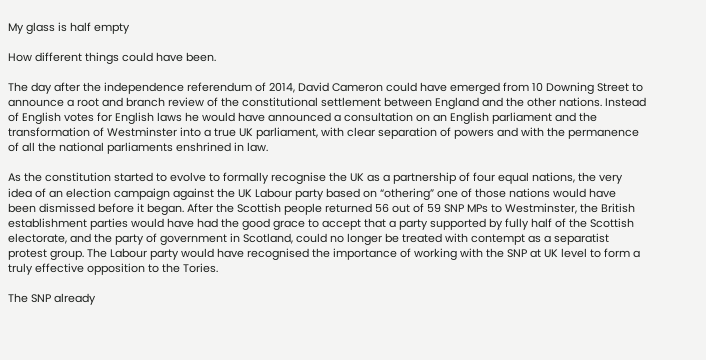My glass is half empty

How different things could have been.

The day after the independence referendum of 2014, David Cameron could have emerged from 10 Downing Street to announce a root and branch review of the constitutional settlement between England and the other nations. Instead of English votes for English laws he would have announced a consultation on an English parliament and the transformation of Westminster into a true UK parliament, with clear separation of powers and with the permanence of all the national parliaments enshrined in law.

As the constitution started to evolve to formally recognise the UK as a partnership of four equal nations, the very idea of an election campaign against the UK Labour party based on “othering” one of those nations would have been dismissed before it began. After the Scottish people returned 56 out of 59 SNP MPs to Westminster, the British establishment parties would have had the good grace to accept that a party supported by fully half of the Scottish electorate, and the party of government in Scotland, could no longer be treated with contempt as a separatist protest group. The Labour party would have recognised the importance of working with the SNP at UK level to form a truly effective opposition to the Tories.

The SNP already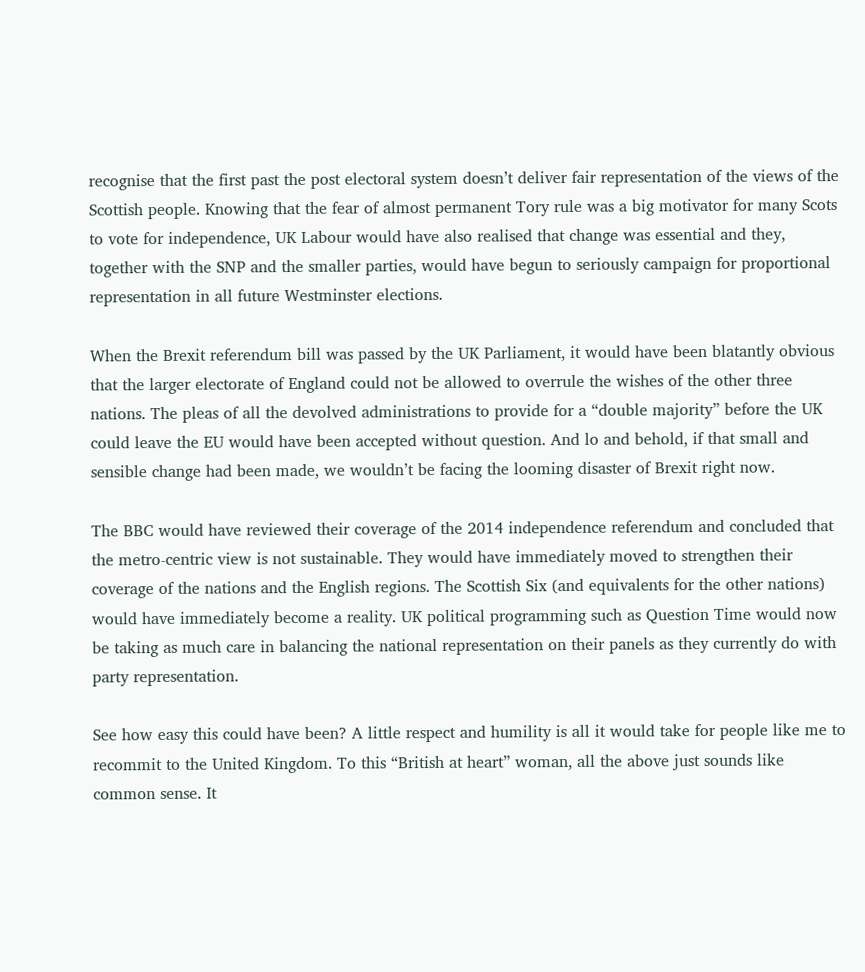recognise that the first past the post electoral system doesn’t deliver fair representation of the views of the Scottish people. Knowing that the fear of almost permanent Tory rule was a big motivator for many Scots to vote for independence, UK Labour would have also realised that change was essential and they, together with the SNP and the smaller parties, would have begun to seriously campaign for proportional representation in all future Westminster elections.

When the Brexit referendum bill was passed by the UK Parliament, it would have been blatantly obvious that the larger electorate of England could not be allowed to overrule the wishes of the other three nations. The pleas of all the devolved administrations to provide for a “double majority” before the UK could leave the EU would have been accepted without question. And lo and behold, if that small and sensible change had been made, we wouldn’t be facing the looming disaster of Brexit right now.

The BBC would have reviewed their coverage of the 2014 independence referendum and concluded that the metro-centric view is not sustainable. They would have immediately moved to strengthen their coverage of the nations and the English regions. The Scottish Six (and equivalents for the other nations) would have immediately become a reality. UK political programming such as Question Time would now be taking as much care in balancing the national representation on their panels as they currently do with party representation.

See how easy this could have been? A little respect and humility is all it would take for people like me to recommit to the United Kingdom. To this “British at heart” woman, all the above just sounds like common sense. It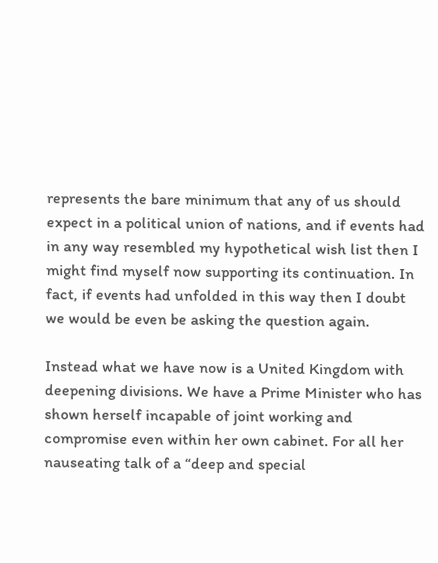represents the bare minimum that any of us should expect in a political union of nations, and if events had in any way resembled my hypothetical wish list then I might find myself now supporting its continuation. In fact, if events had unfolded in this way then I doubt we would be even be asking the question again.

Instead what we have now is a United Kingdom with deepening divisions. We have a Prime Minister who has shown herself incapable of joint working and compromise even within her own cabinet. For all her nauseating talk of a “deep and special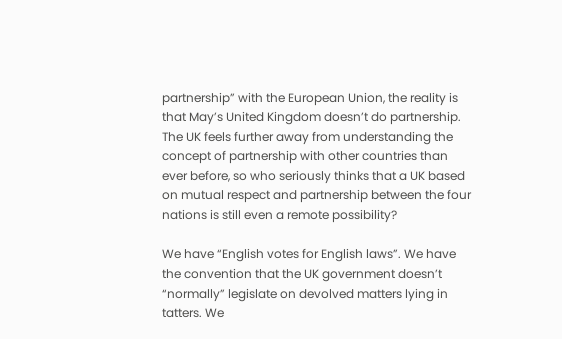partnership” with the European Union, the reality is that May’s United Kingdom doesn’t do partnership. The UK feels further away from understanding the concept of partnership with other countries than ever before, so who seriously thinks that a UK based on mutual respect and partnership between the four nations is still even a remote possibility?

We have “English votes for English laws”. We have the convention that the UK government doesn’t “normally” legislate on devolved matters lying in tatters. We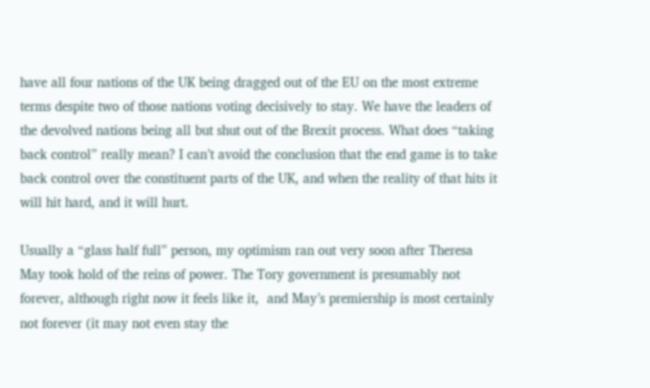have all four nations of the UK being dragged out of the EU on the most extreme terms despite two of those nations voting decisively to stay. We have the leaders of the devolved nations being all but shut out of the Brexit process. What does “taking back control” really mean? I can’t avoid the conclusion that the end game is to take back control over the constituent parts of the UK, and when the reality of that hits it will hit hard, and it will hurt.

Usually a “glass half full” person, my optimism ran out very soon after Theresa May took hold of the reins of power. The Tory government is presumably not forever, although right now it feels like it,  and May’s premiership is most certainly not forever (it may not even stay the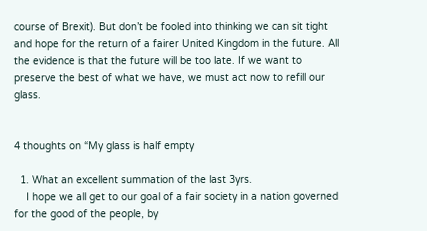course of Brexit). But don’t be fooled into thinking we can sit tight and hope for the return of a fairer United Kingdom in the future. All the evidence is that the future will be too late. If we want to preserve the best of what we have, we must act now to refill our glass.


4 thoughts on “My glass is half empty

  1. What an excellent summation of the last 3yrs.
    I hope we all get to our goal of a fair society in a nation governed for the good of the people, by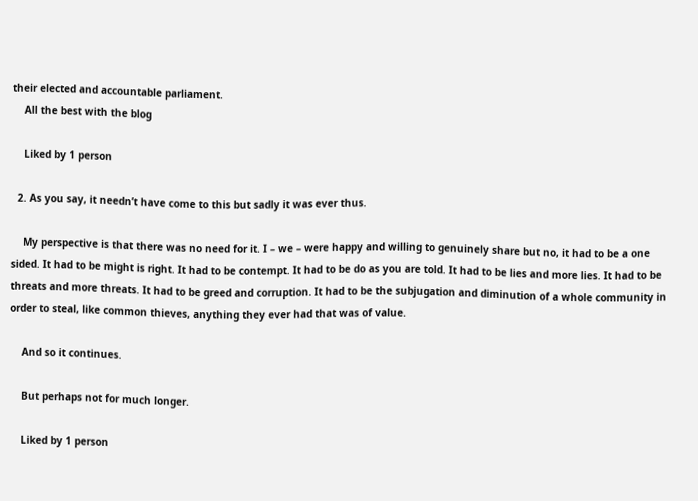their elected and accountable parliament.
    All the best with the blog

    Liked by 1 person

  2. As you say, it needn’t have come to this but sadly it was ever thus.

    My perspective is that there was no need for it. I – we – were happy and willing to genuinely share but no, it had to be a one sided. It had to be might is right. It had to be contempt. It had to be do as you are told. It had to be lies and more lies. It had to be threats and more threats. It had to be greed and corruption. It had to be the subjugation and diminution of a whole community in order to steal, like common thieves, anything they ever had that was of value.

    And so it continues.

    But perhaps not for much longer.

    Liked by 1 person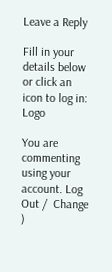Leave a Reply

Fill in your details below or click an icon to log in: Logo

You are commenting using your account. Log Out /  Change )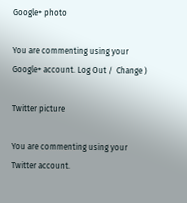Google+ photo

You are commenting using your Google+ account. Log Out /  Change )

Twitter picture

You are commenting using your Twitter account.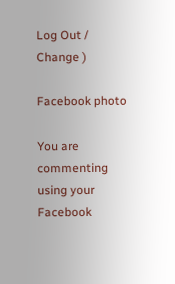Log Out /  Change )

Facebook photo

You are commenting using your Facebook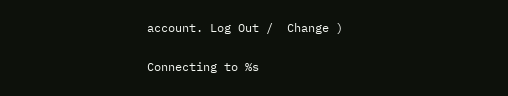account. Log Out /  Change )


Connecting to %s